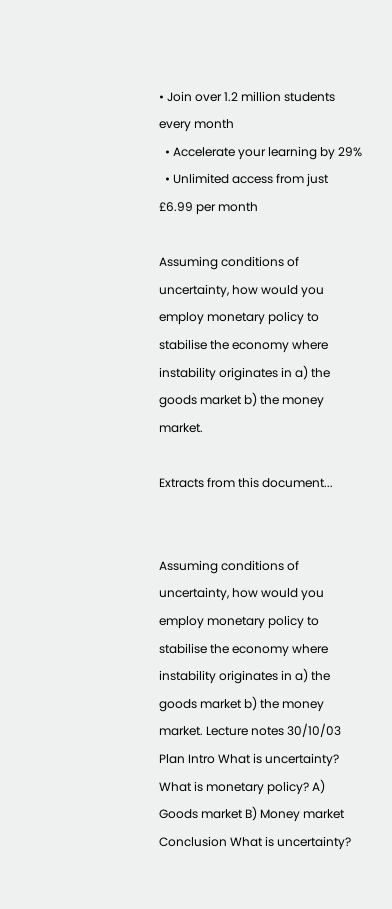• Join over 1.2 million students every month
  • Accelerate your learning by 29%
  • Unlimited access from just £6.99 per month

Assuming conditions of uncertainty, how would you employ monetary policy to stabilise the economy where instability originates in a) the goods market b) the money market.

Extracts from this document...


Assuming conditions of uncertainty, how would you employ monetary policy to stabilise the economy where instability originates in a) the goods market b) the money market. Lecture notes 30/10/03 Plan Intro What is uncertainty? What is monetary policy? A) Goods market B) Money market Conclusion What is uncertainty?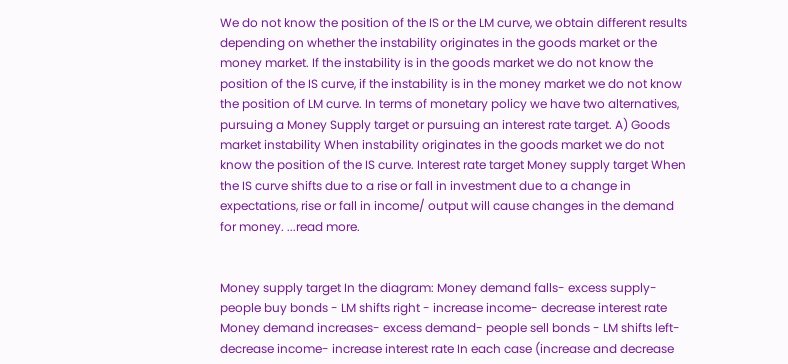We do not know the position of the IS or the LM curve, we obtain different results depending on whether the instability originates in the goods market or the money market. If the instability is in the goods market we do not know the position of the IS curve, if the instability is in the money market we do not know the position of LM curve. In terms of monetary policy we have two alternatives, pursuing a Money Supply target or pursuing an interest rate target. A) Goods market instability When instability originates in the goods market we do not know the position of the IS curve. Interest rate target Money supply target When the IS curve shifts due to a rise or fall in investment due to a change in expectations, rise or fall in income/ output will cause changes in the demand for money. ...read more.


Money supply target In the diagram: Money demand falls- excess supply- people buy bonds - LM shifts right - increase income- decrease interest rate Money demand increases- excess demand- people sell bonds - LM shifts left- decrease income- increase interest rate In each case (increase and decrease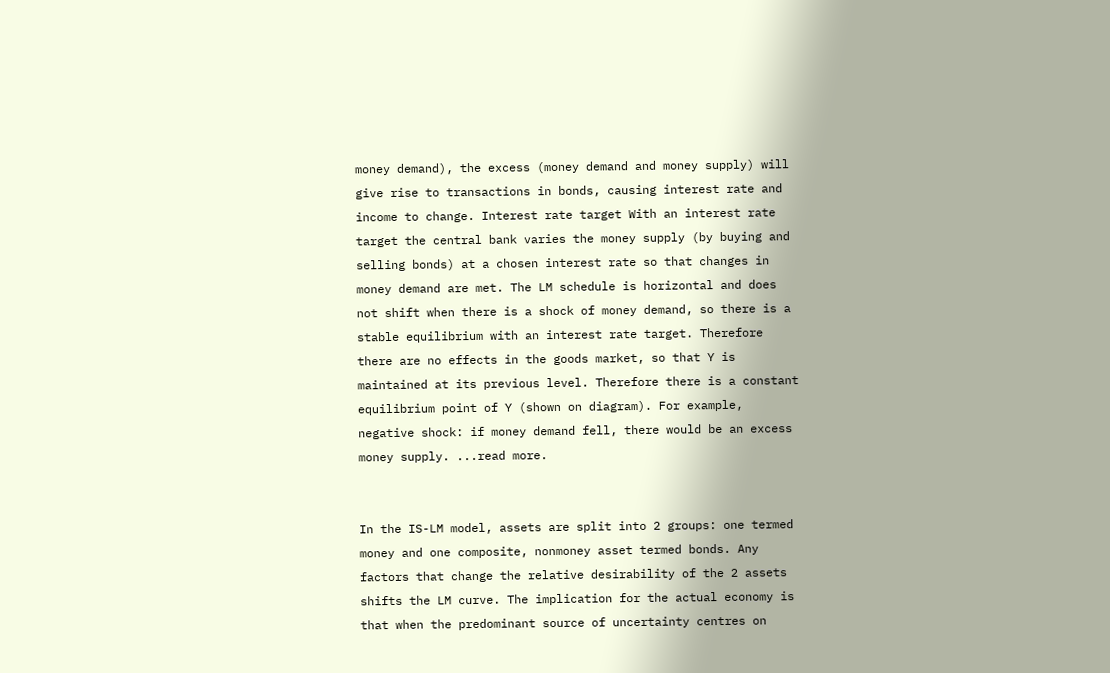money demand), the excess (money demand and money supply) will give rise to transactions in bonds, causing interest rate and income to change. Interest rate target With an interest rate target the central bank varies the money supply (by buying and selling bonds) at a chosen interest rate so that changes in money demand are met. The LM schedule is horizontal and does not shift when there is a shock of money demand, so there is a stable equilibrium with an interest rate target. Therefore there are no effects in the goods market, so that Y is maintained at its previous level. Therefore there is a constant equilibrium point of Y (shown on diagram). For example, negative shock: if money demand fell, there would be an excess money supply. ...read more.


In the IS-LM model, assets are split into 2 groups: one termed money and one composite, nonmoney asset termed bonds. Any factors that change the relative desirability of the 2 assets shifts the LM curve. The implication for the actual economy is that when the predominant source of uncertainty centres on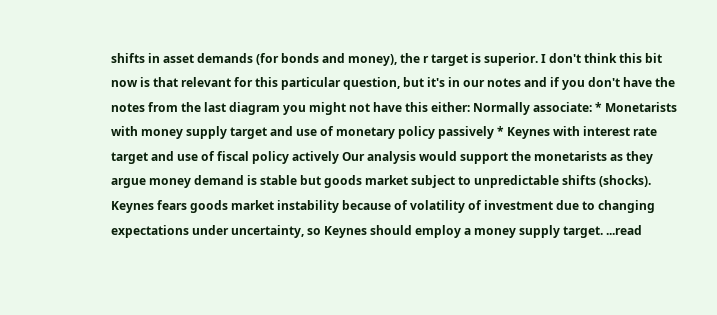shifts in asset demands (for bonds and money), the r target is superior. I don't think this bit now is that relevant for this particular question, but it's in our notes and if you don't have the notes from the last diagram you might not have this either: Normally associate: * Monetarists with money supply target and use of monetary policy passively * Keynes with interest rate target and use of fiscal policy actively Our analysis would support the monetarists as they argue money demand is stable but goods market subject to unpredictable shifts (shocks). Keynes fears goods market instability because of volatility of investment due to changing expectations under uncertainty, so Keynes should employ a money supply target. ...read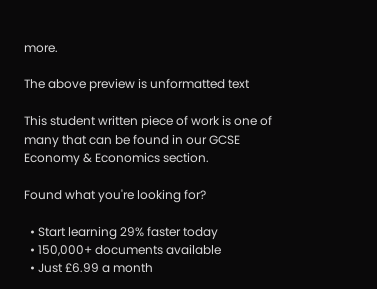more.

The above preview is unformatted text

This student written piece of work is one of many that can be found in our GCSE Economy & Economics section.

Found what you're looking for?

  • Start learning 29% faster today
  • 150,000+ documents available
  • Just £6.99 a month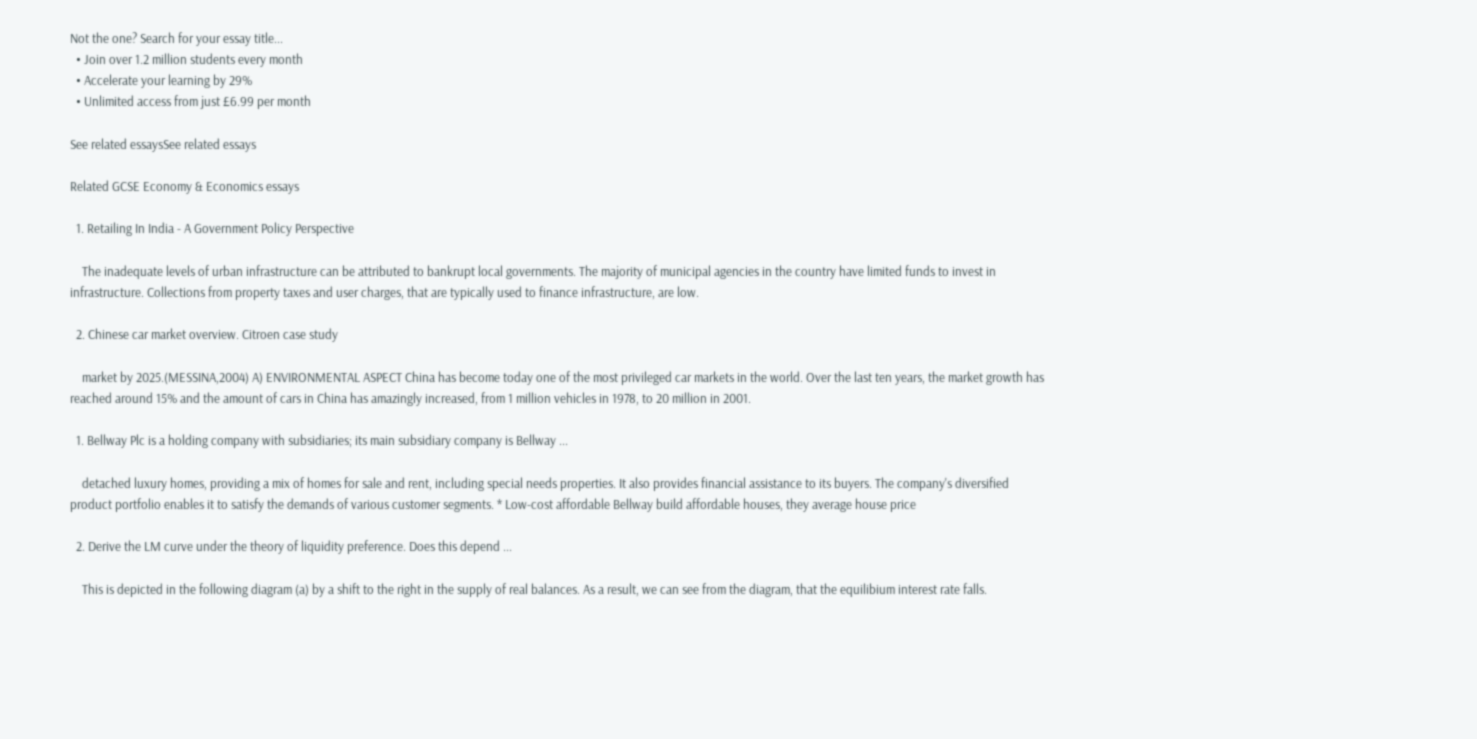Not the one? Search for your essay title...
  • Join over 1.2 million students every month
  • Accelerate your learning by 29%
  • Unlimited access from just £6.99 per month

See related essaysSee related essays

Related GCSE Economy & Economics essays

  1. Retailing In India - A Government Policy Perspective

    The inadequate levels of urban infrastructure can be attributed to bankrupt local governments. The majority of municipal agencies in the country have limited funds to invest in infrastructure. Collections from property taxes and user charges, that are typically used to finance infrastructure, are low.

  2. Chinese car market overview. Citroen case study

    market by 2025.(MESSINA,2004) A) ENVIRONMENTAL ASPECT China has become today one of the most privileged car markets in the world. Over the last ten years, the market growth has reached around 15% and the amount of cars in China has amazingly increased, from 1 million vehicles in 1978, to 20 million in 2001.

  1. Bellway Plc is a holding company with subsidiaries; its main subsidiary company is Bellway ...

    detached luxury homes, providing a mix of homes for sale and rent, including special needs properties. It also provides financial assistance to its buyers. The company's diversified product portfolio enables it to satisfy the demands of various customer segments. * Low-cost affordable Bellway build affordable houses, they average house price

  2. Derive the LM curve under the theory of liquidity preference. Does this depend ...

    This is depicted in the following diagram (a) by a shift to the right in the supply of real balances. As a result, we can see from the diagram, that the equilibium interest rate falls.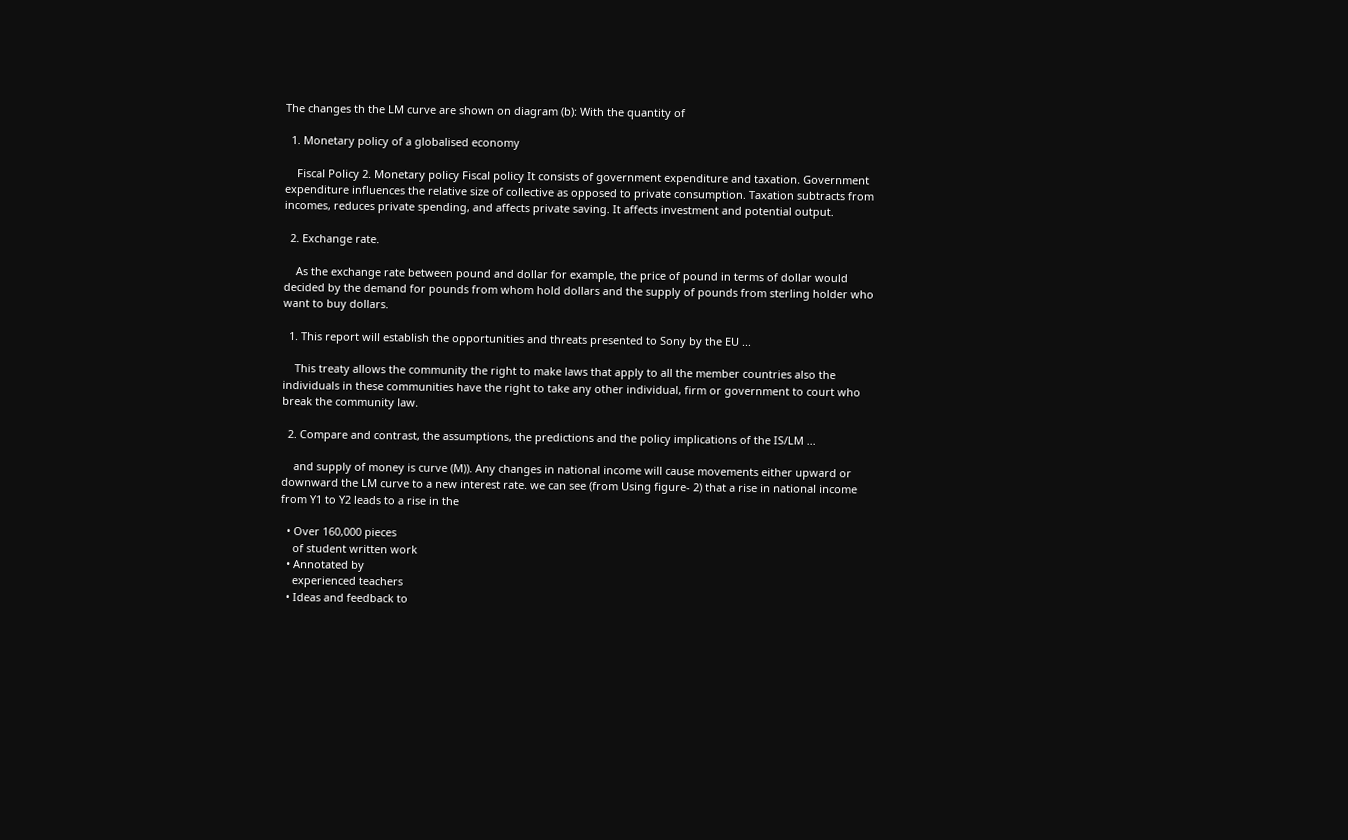The changes th the LM curve are shown on diagram (b): With the quantity of

  1. Monetary policy of a globalised economy

    Fiscal Policy 2. Monetary policy Fiscal policy It consists of government expenditure and taxation. Government expenditure influences the relative size of collective as opposed to private consumption. Taxation subtracts from incomes, reduces private spending, and affects private saving. It affects investment and potential output.

  2. Exchange rate.

    As the exchange rate between pound and dollar for example, the price of pound in terms of dollar would decided by the demand for pounds from whom hold dollars and the supply of pounds from sterling holder who want to buy dollars.

  1. This report will establish the opportunities and threats presented to Sony by the EU ...

    This treaty allows the community the right to make laws that apply to all the member countries also the individuals in these communities have the right to take any other individual, firm or government to court who break the community law.

  2. Compare and contrast, the assumptions, the predictions and the policy implications of the IS/LM ...

    and supply of money is curve (M)). Any changes in national income will cause movements either upward or downward the LM curve to a new interest rate. we can see (from Using figure- 2) that a rise in national income from Y1 to Y2 leads to a rise in the

  • Over 160,000 pieces
    of student written work
  • Annotated by
    experienced teachers
  • Ideas and feedback to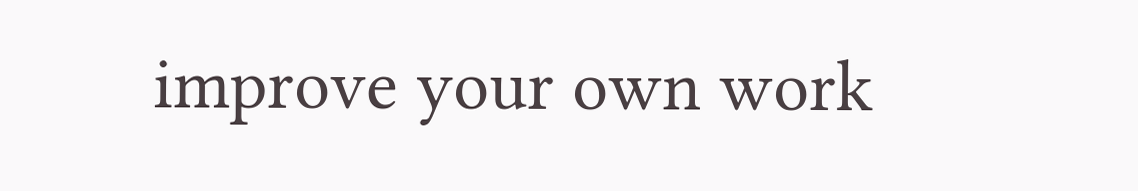improve your own work